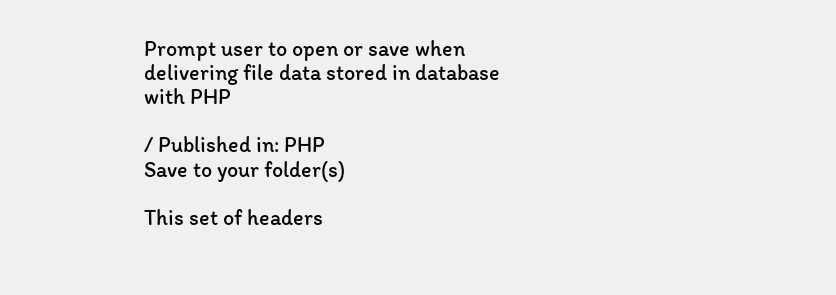Prompt user to open or save when delivering file data stored in database with PHP

/ Published in: PHP
Save to your folder(s)

This set of headers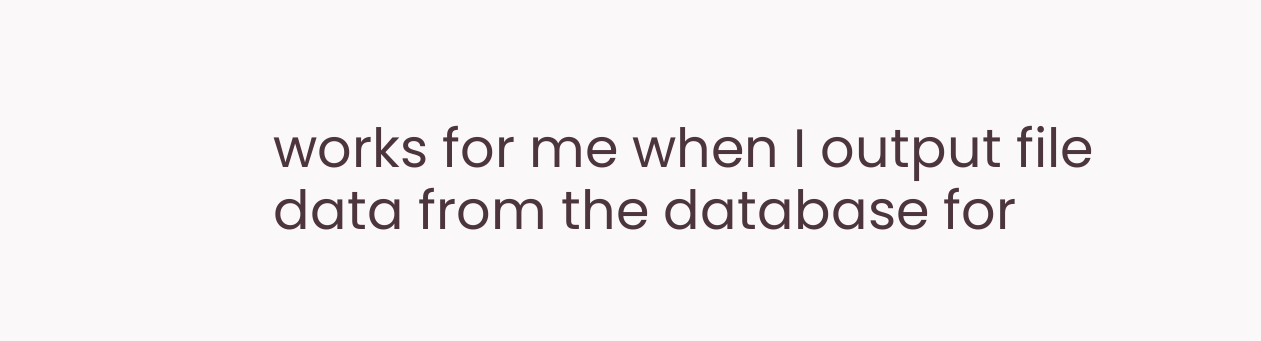works for me when I output file data from the database for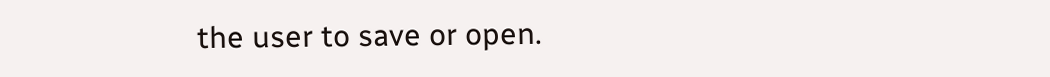the user to save or open.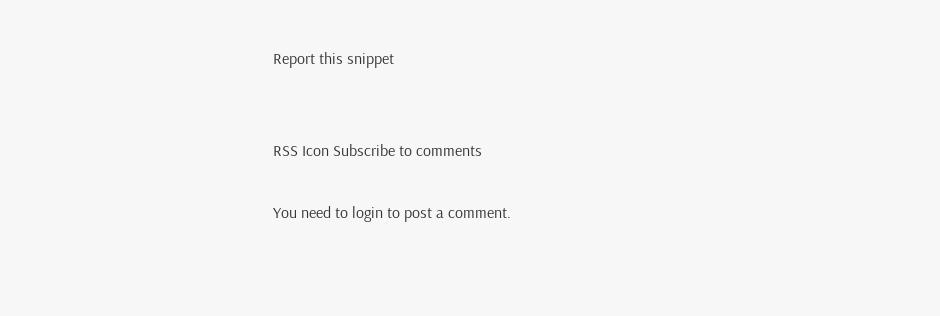Report this snippet


RSS Icon Subscribe to comments

You need to login to post a comment.